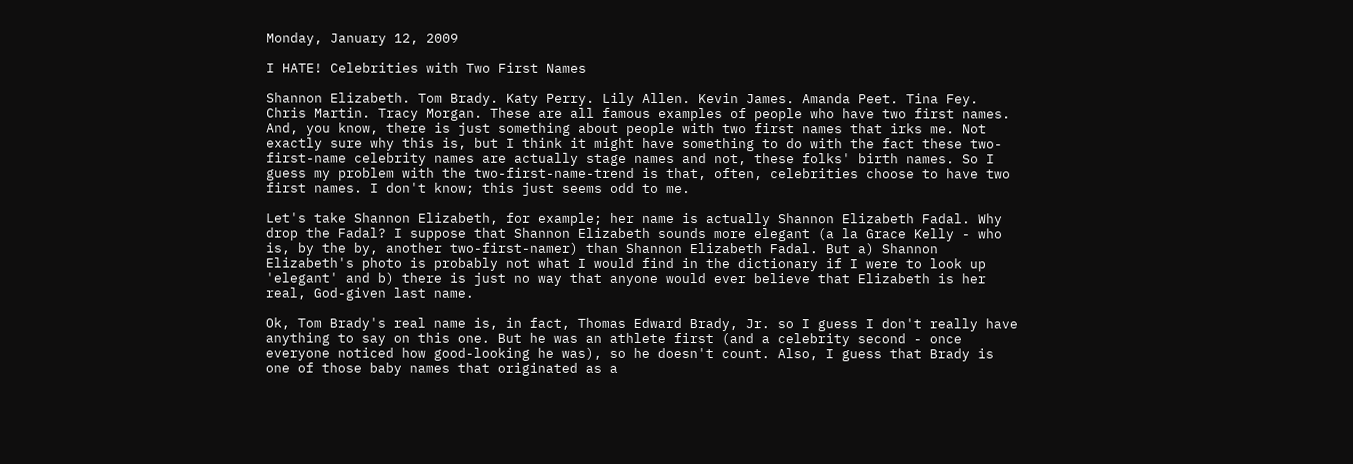Monday, January 12, 2009

I HATE! Celebrities with Two First Names

Shannon Elizabeth. Tom Brady. Katy Perry. Lily Allen. Kevin James. Amanda Peet. Tina Fey. Chris Martin. Tracy Morgan. These are all famous examples of people who have two first names. And, you know, there is just something about people with two first names that irks me. Not exactly sure why this is, but I think it might have something to do with the fact these two-first-name celebrity names are actually stage names and not, these folks' birth names. So I guess my problem with the two-first-name-trend is that, often, celebrities choose to have two first names. I don't know; this just seems odd to me.

Let's take Shannon Elizabeth, for example; her name is actually Shannon Elizabeth Fadal. Why drop the Fadal? I suppose that Shannon Elizabeth sounds more elegant (a la Grace Kelly - who is, by the by, another two-first-namer) than Shannon Elizabeth Fadal. But a) Shannon Elizabeth's photo is probably not what I would find in the dictionary if I were to look up 'elegant' and b) there is just no way that anyone would ever believe that Elizabeth is her real, God-given last name.

Ok, Tom Brady's real name is, in fact, Thomas Edward Brady, Jr. so I guess I don't really have anything to say on this one. But he was an athlete first (and a celebrity second - once everyone noticed how good-looking he was), so he doesn't count. Also, I guess that Brady is one of those baby names that originated as a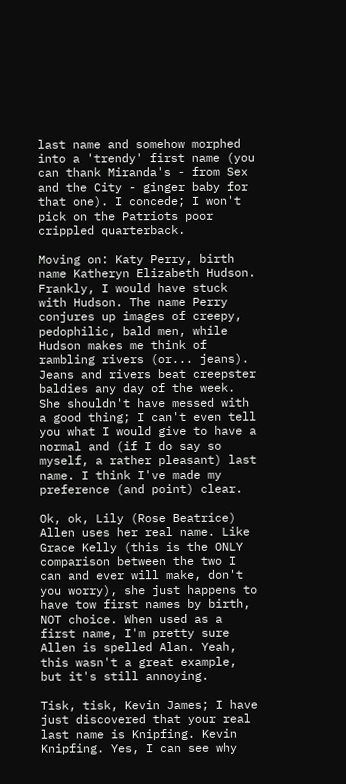last name and somehow morphed into a 'trendy' first name (you can thank Miranda's - from Sex and the City - ginger baby for that one). I concede; I won't pick on the Patriots poor crippled quarterback.

Moving on: Katy Perry, birth name Katheryn Elizabeth Hudson. Frankly, I would have stuck with Hudson. The name Perry conjures up images of creepy, pedophilic, bald men, while Hudson makes me think of rambling rivers (or... jeans). Jeans and rivers beat creepster baldies any day of the week. She shouldn't have messed with a good thing; I can't even tell you what I would give to have a normal and (if I do say so myself, a rather pleasant) last name. I think I've made my preference (and point) clear.

Ok, ok, Lily (Rose Beatrice) Allen uses her real name. Like Grace Kelly (this is the ONLY comparison between the two I can and ever will make, don't you worry), she just happens to have tow first names by birth, NOT choice. When used as a first name, I'm pretty sure Allen is spelled Alan. Yeah, this wasn't a great example, but it's still annoying.

Tisk, tisk, Kevin James; I have just discovered that your real last name is Knipfing. Kevin Knipfing. Yes, I can see why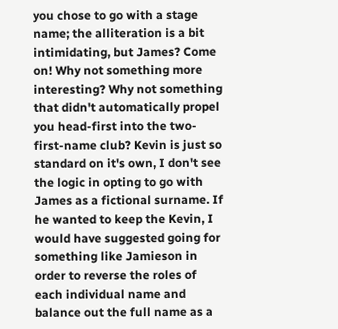you chose to go with a stage name; the alliteration is a bit intimidating, but James? Come on! Why not something more interesting? Why not something that didn't automatically propel you head-first into the two-first-name club? Kevin is just so standard on it's own, I don't see the logic in opting to go with James as a fictional surname. If he wanted to keep the Kevin, I would have suggested going for something like Jamieson in order to reverse the roles of each individual name and balance out the full name as a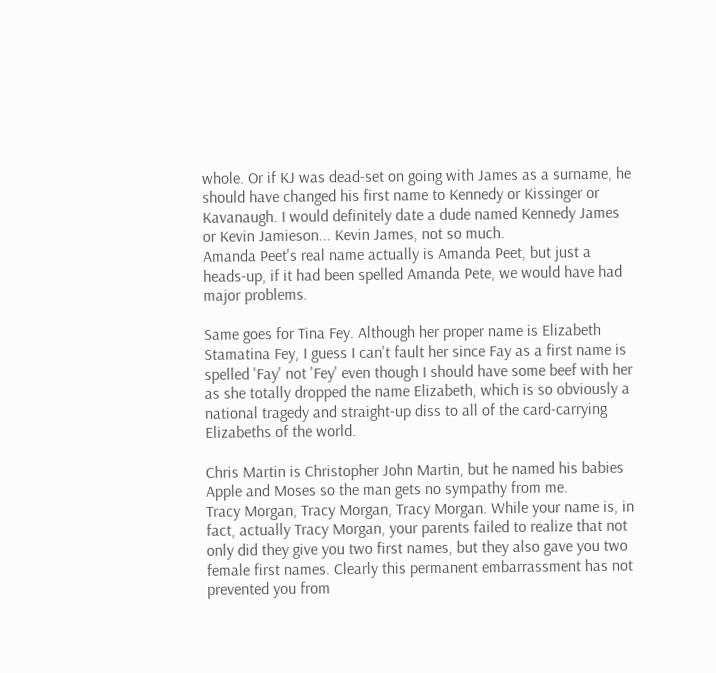whole. Or if KJ was dead-set on going with James as a surname, he should have changed his first name to Kennedy or Kissinger or Kavanaugh. I would definitely date a dude named Kennedy James or Kevin Jamieson... Kevin James, not so much.
Amanda Peet's real name actually is Amanda Peet, but just a heads-up, if it had been spelled Amanda Pete, we would have had major problems.

Same goes for Tina Fey. Although her proper name is Elizabeth Stamatina Fey, I guess I can't fault her since Fay as a first name is spelled 'Fay' not 'Fey' even though I should have some beef with her as she totally dropped the name Elizabeth, which is so obviously a national tragedy and straight-up diss to all of the card-carrying Elizabeths of the world.

Chris Martin is Christopher John Martin, but he named his babies Apple and Moses so the man gets no sympathy from me.
Tracy Morgan, Tracy Morgan, Tracy Morgan. While your name is, in fact, actually Tracy Morgan, your parents failed to realize that not only did they give you two first names, but they also gave you two female first names. Clearly this permanent embarrassment has not prevented you from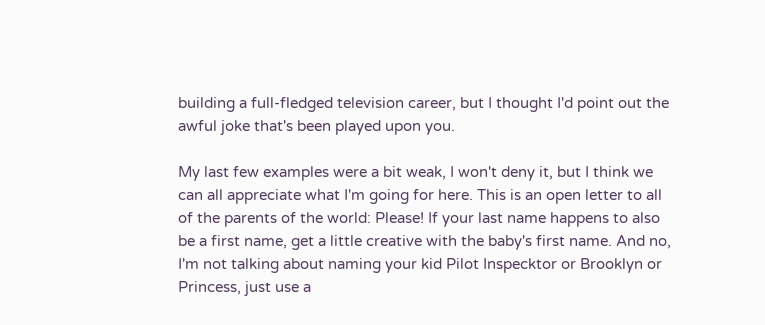building a full-fledged television career, but I thought I'd point out the awful joke that's been played upon you.

My last few examples were a bit weak, I won't deny it, but I think we can all appreciate what I'm going for here. This is an open letter to all of the parents of the world: Please! If your last name happens to also be a first name, get a little creative with the baby's first name. And no, I'm not talking about naming your kid Pilot Inspecktor or Brooklyn or Princess, just use a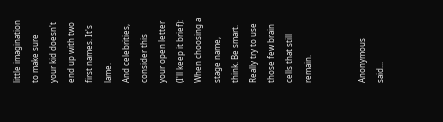little imagination to make sure your kid doesn't end up with two first names. It's lame.
And celebrities, consider this your open letter (I'll keep it brief): When choosing a stage name, think. Be smart. Really try to use those few brain cells that still remain.


Anonymous said...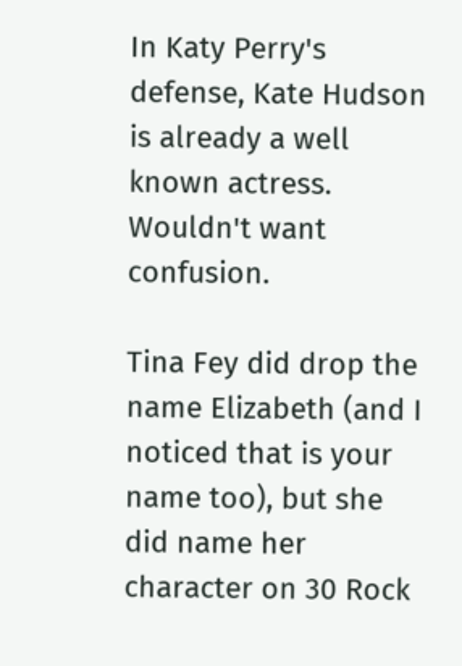In Katy Perry's defense, Kate Hudson is already a well known actress. Wouldn't want confusion.

Tina Fey did drop the name Elizabeth (and I noticed that is your name too), but she did name her character on 30 Rock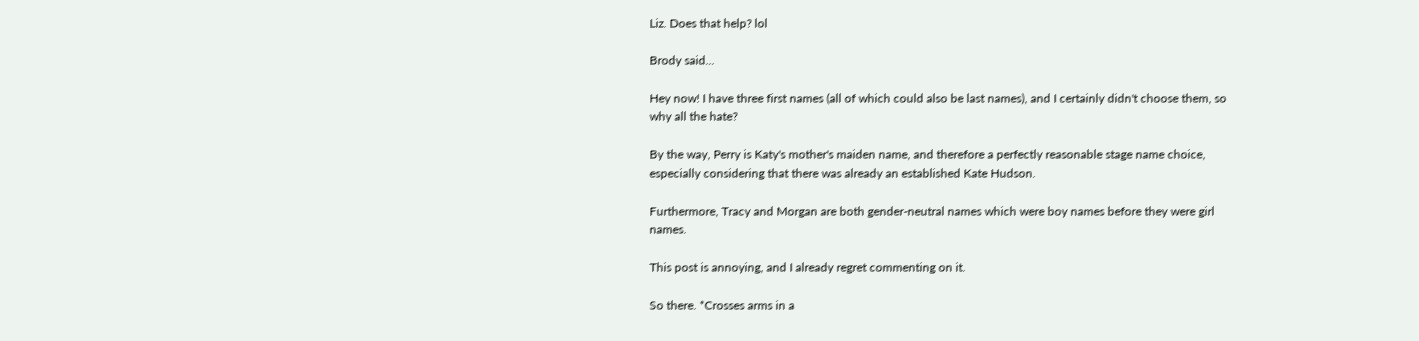Liz. Does that help? lol

Brody said...

Hey now! I have three first names (all of which could also be last names), and I certainly didn't choose them, so why all the hate?

By the way, Perry is Katy's mother's maiden name, and therefore a perfectly reasonable stage name choice, especially considering that there was already an established Kate Hudson.

Furthermore, Tracy and Morgan are both gender-neutral names which were boy names before they were girl names.

This post is annoying, and I already regret commenting on it.

So there. *Crosses arms in a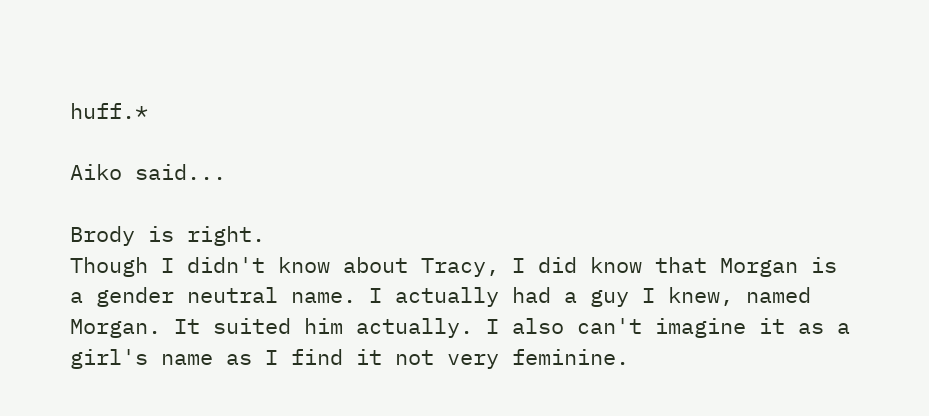huff.*

Aiko said...

Brody is right.
Though I didn't know about Tracy, I did know that Morgan is a gender neutral name. I actually had a guy I knew, named Morgan. It suited him actually. I also can't imagine it as a girl's name as I find it not very feminine.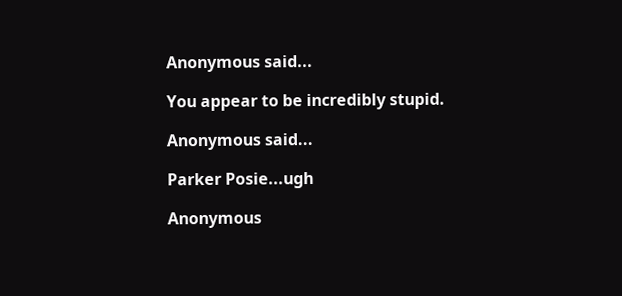Anonymous said...

You appear to be incredibly stupid.

Anonymous said...

Parker Posie...ugh

Anonymous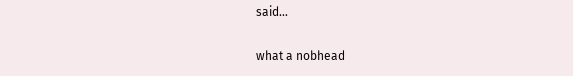said...

what a nobhead